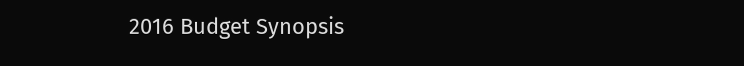2016 Budget Synopsis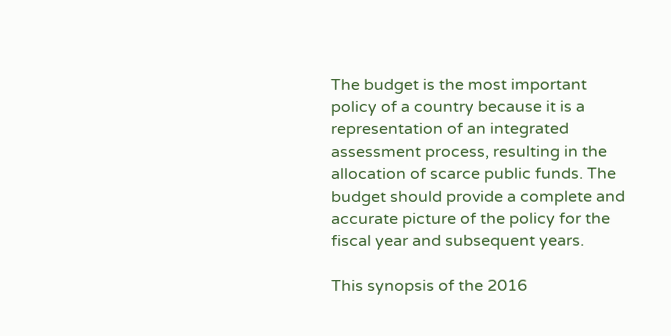The budget is the most important policy of a country because it is a representation of an integrated assessment process, resulting in the allocation of scarce public funds. The budget should provide a complete and accurate picture of the policy for the fiscal year and subsequent years.

This synopsis of the 2016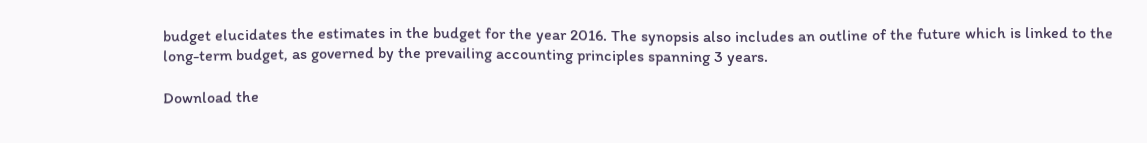budget elucidates the estimates in the budget for the year 2016. The synopsis also includes an outline of the future which is linked to the long-term budget, as governed by the prevailing accounting principles spanning 3 years.

Download the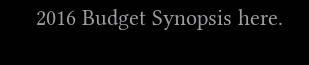2016 Budget Synopsis here.